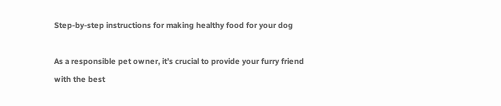Step-by-step instructions for making healthy food for your dog

As a responsible pet owner, it’s crucial to provide your furry friend with the best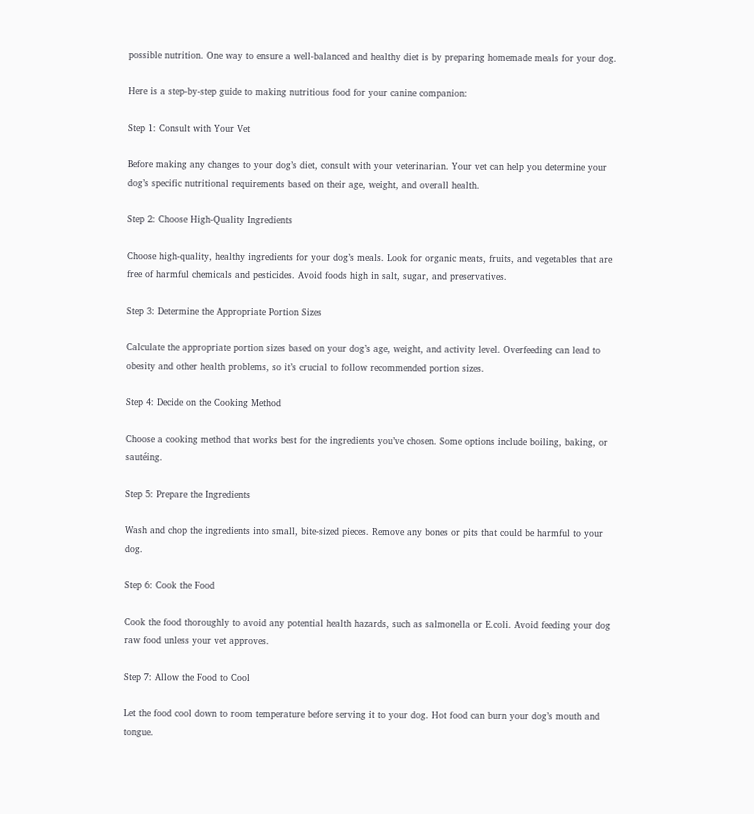possible nutrition. One way to ensure a well-balanced and healthy diet is by preparing homemade meals for your dog.

Here is a step-by-step guide to making nutritious food for your canine companion:

Step 1: Consult with Your Vet

Before making any changes to your dog’s diet, consult with your veterinarian. Your vet can help you determine your dog’s specific nutritional requirements based on their age, weight, and overall health.

Step 2: Choose High-Quality Ingredients

Choose high-quality, healthy ingredients for your dog’s meals. Look for organic meats, fruits, and vegetables that are free of harmful chemicals and pesticides. Avoid foods high in salt, sugar, and preservatives.

Step 3: Determine the Appropriate Portion Sizes

Calculate the appropriate portion sizes based on your dog’s age, weight, and activity level. Overfeeding can lead to obesity and other health problems, so it’s crucial to follow recommended portion sizes.

Step 4: Decide on the Cooking Method

Choose a cooking method that works best for the ingredients you’ve chosen. Some options include boiling, baking, or sautéing.

Step 5: Prepare the Ingredients

Wash and chop the ingredients into small, bite-sized pieces. Remove any bones or pits that could be harmful to your dog.

Step 6: Cook the Food

Cook the food thoroughly to avoid any potential health hazards, such as salmonella or E.coli. Avoid feeding your dog raw food unless your vet approves.

Step 7: Allow the Food to Cool

Let the food cool down to room temperature before serving it to your dog. Hot food can burn your dog’s mouth and tongue.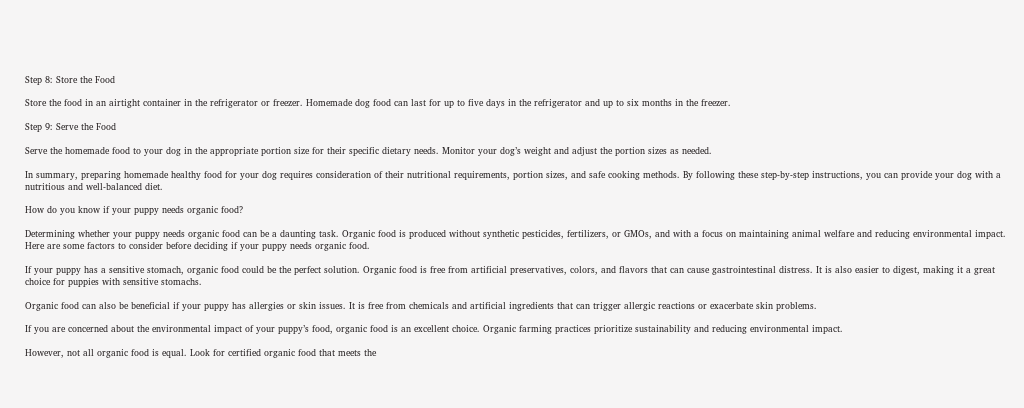Step 8: Store the Food

Store the food in an airtight container in the refrigerator or freezer. Homemade dog food can last for up to five days in the refrigerator and up to six months in the freezer.

Step 9: Serve the Food

Serve the homemade food to your dog in the appropriate portion size for their specific dietary needs. Monitor your dog’s weight and adjust the portion sizes as needed.

In summary, preparing homemade healthy food for your dog requires consideration of their nutritional requirements, portion sizes, and safe cooking methods. By following these step-by-step instructions, you can provide your dog with a nutritious and well-balanced diet.

How do you know if your puppy needs organic food?

Determining whether your puppy needs organic food can be a daunting task. Organic food is produced without synthetic pesticides, fertilizers, or GMOs, and with a focus on maintaining animal welfare and reducing environmental impact. Here are some factors to consider before deciding if your puppy needs organic food.

If your puppy has a sensitive stomach, organic food could be the perfect solution. Organic food is free from artificial preservatives, colors, and flavors that can cause gastrointestinal distress. It is also easier to digest, making it a great choice for puppies with sensitive stomachs.

Organic food can also be beneficial if your puppy has allergies or skin issues. It is free from chemicals and artificial ingredients that can trigger allergic reactions or exacerbate skin problems.

If you are concerned about the environmental impact of your puppy’s food, organic food is an excellent choice. Organic farming practices prioritize sustainability and reducing environmental impact.

However, not all organic food is equal. Look for certified organic food that meets the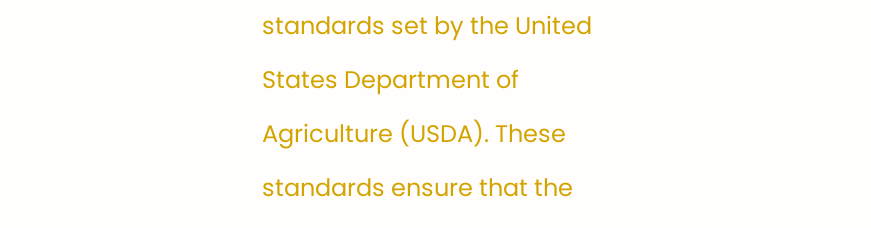standards set by the United States Department of Agriculture (USDA). These standards ensure that the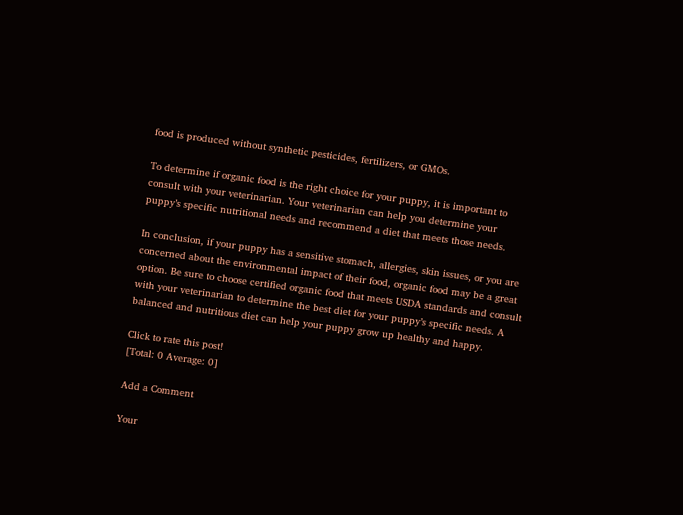food is produced without synthetic pesticides, fertilizers, or GMOs.

To determine if organic food is the right choice for your puppy, it is important to consult with your veterinarian. Your veterinarian can help you determine your puppy’s specific nutritional needs and recommend a diet that meets those needs.

In conclusion, if your puppy has a sensitive stomach, allergies, skin issues, or you are concerned about the environmental impact of their food, organic food may be a great option. Be sure to choose certified organic food that meets USDA standards and consult with your veterinarian to determine the best diet for your puppy’s specific needs. A balanced and nutritious diet can help your puppy grow up healthy and happy.

Click to rate this post!
[Total: 0 Average: 0]

Add a Comment

Your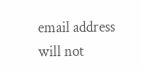email address will not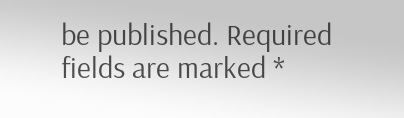be published. Required fields are marked *